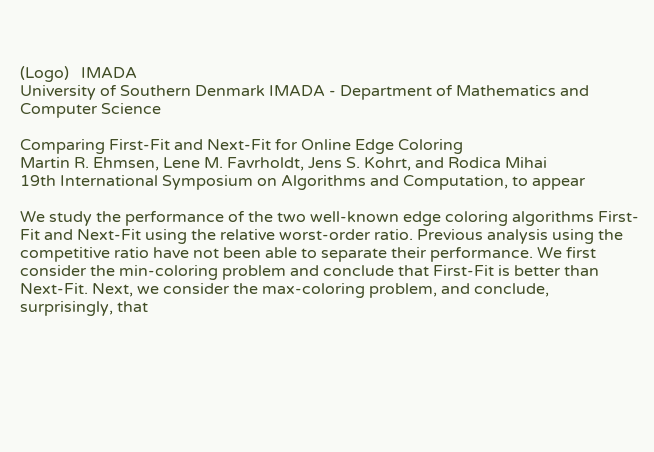(Logo)   IMADA
University of Southern Denmark IMADA - Department of Mathematics and Computer Science

Comparing First-Fit and Next-Fit for Online Edge Coloring
Martin R. Ehmsen, Lene M. Favrholdt, Jens S. Kohrt, and Rodica Mihai
19th International Symposium on Algorithms and Computation, to appear

We study the performance of the two well-known edge coloring algorithms First-Fit and Next-Fit using the relative worst-order ratio. Previous analysis using the competitive ratio have not been able to separate their performance. We first consider the min-coloring problem and conclude that First-Fit is better than Next-Fit. Next, we consider the max-coloring problem, and conclude, surprisingly, that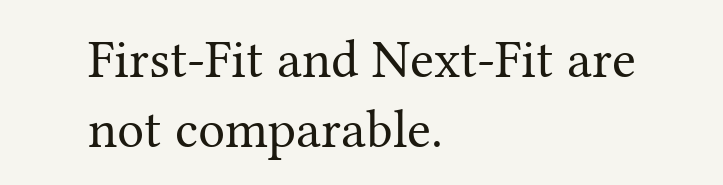First-Fit and Next-Fit are not comparable.